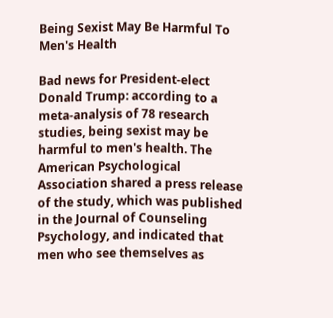Being Sexist May Be Harmful To Men's Health

Bad news for President-elect Donald Trump: according to a meta-analysis of 78 research studies, being sexist may be harmful to men's health. The American Psychological Association shared a press release of the study, which was published in the Journal of Counseling Psychology, and indicated that men who see themselves as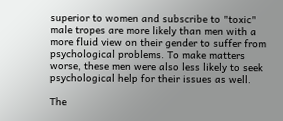superior to women and subscribe to "toxic" male tropes are more likely than men with a more fluid view on their gender to suffer from psychological problems. To make matters worse, these men were also less likely to seek psychological help for their issues as well.

The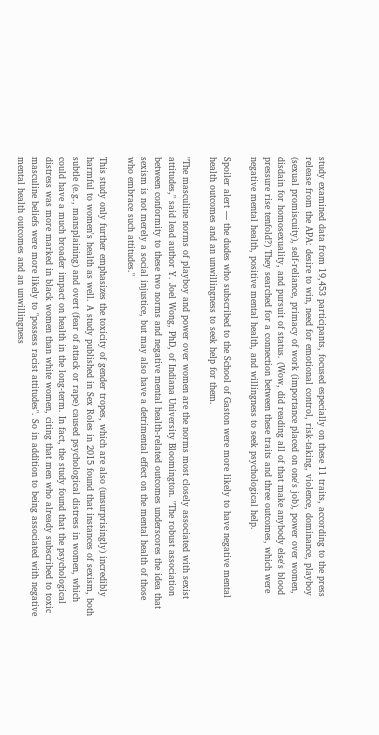study examined data from 19,453 participants, focused especially on these 11 traits, according to the press release from the APA: desire to win, need for emotional control, risk-taking, violence, dominance, playboy (sexual promiscuity), self-reliance, primacy of work (importance placed on one's job), power over women, disdain for homosexuality, and pursuit of status. (Wow, did reading all of that make anybody else's blood pressure rise tenfold?) They searched for a connection between these traits and three outcomes, which were negative mental health, positive mental health, and willingness to seek psychological help.

Spoiler alert — the dudes who subscribed to the School of Gaston were more likely to have negative mental health outcomes and an unwillingness to seek help for them.

"The masculine norms of playboy and power over women are the norms most closely associated with sexist attitudes," said lead author Y. Joel Wong, PhD, of Indiana University Bloomington. "The robust association between conformity to these two norms and negative mental health-related outcomes underscores the idea that sexism is not merely a social injustice, but may also have a detrimental effect on the mental health of those who embrace such attitudes."

This study only further emphasizes the toxicity of gender tropes, which are also (unsurprisingly) incredibly harmful to women's health as well. A study published in Sex Roles in 2015 found that instances of sexism, both subtle (e.g., mansplaining) and overt (fear of attack or rape) caused psychological distress in women, which could have a much broader impact on health in the long-term. In fact, the study found that the psychological distress was more marked in black women than white women, citing that men who already subscribed to toxic masculine beliefs were more likely to "possess racist attitudes". So in addition to being associated with negative mental health outcomes and an unwillingness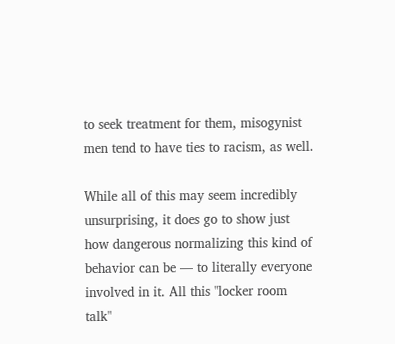to seek treatment for them, misogynist men tend to have ties to racism, as well.

While all of this may seem incredibly unsurprising, it does go to show just how dangerous normalizing this kind of behavior can be — to literally everyone involved in it. All this "locker room talk"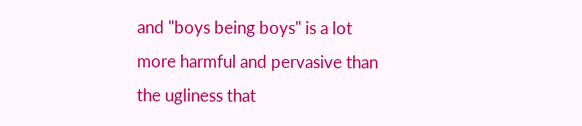and "boys being boys" is a lot more harmful and pervasive than the ugliness that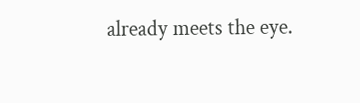already meets the eye.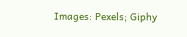Images: Pexels; Giphy